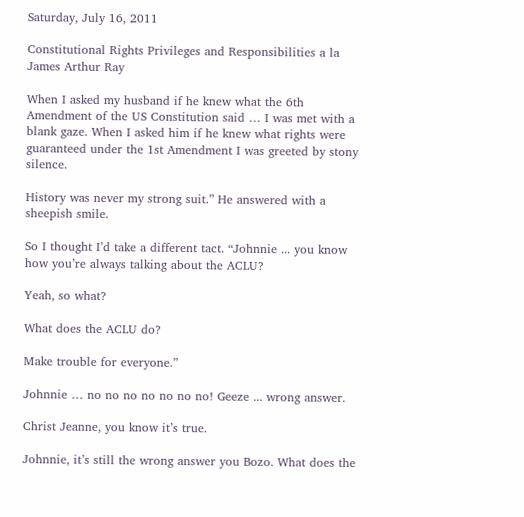Saturday, July 16, 2011

Constitutional Rights Privileges and Responsibilities a la James Arthur Ray

When I asked my husband if he knew what the 6th Amendment of the US Constitution said … I was met with a blank gaze. When I asked him if he knew what rights were guaranteed under the 1st Amendment I was greeted by stony silence.

History was never my strong suit.” He answered with a sheepish smile.

So I thought I’d take a different tact. “Johnnie ... you know how you’re always talking about the ACLU?

Yeah, so what?

What does the ACLU do?

Make trouble for everyone.”

Johnnie … no no no no no no no! Geeze ... wrong answer.

Christ Jeanne, you know it’s true.

Johnnie, it’s still the wrong answer you Bozo. What does the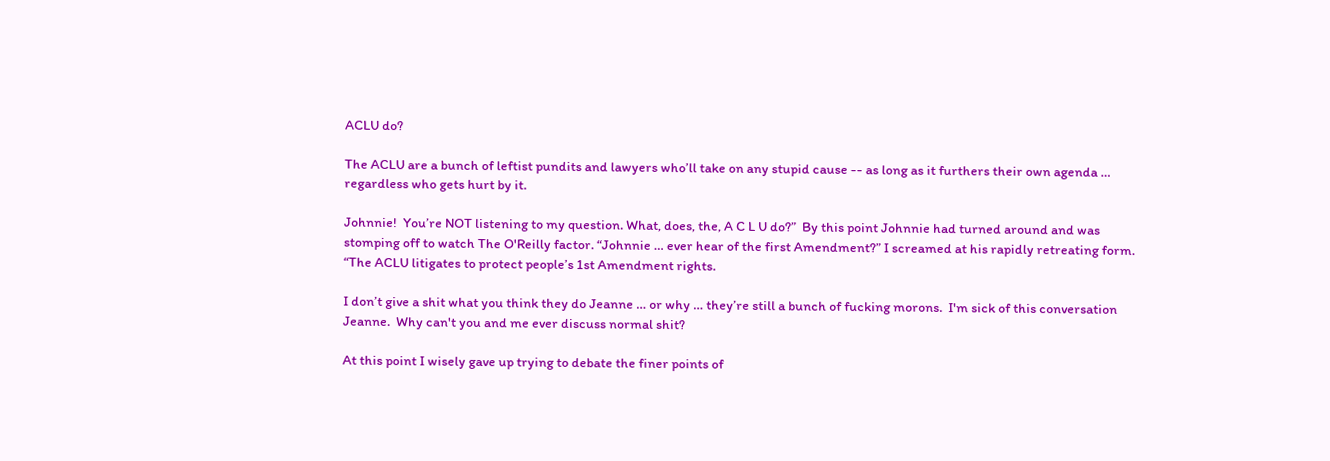ACLU do?

The ACLU are a bunch of leftist pundits and lawyers who’ll take on any stupid cause -- as long as it furthers their own agenda … regardless who gets hurt by it.

Johnnie!  You’re NOT listening to my question. What, does, the, A C L U do?”  By this point Johnnie had turned around and was stomping off to watch The O'Reilly factor. “Johnnie … ever hear of the first Amendment?” I screamed at his rapidly retreating form. “The ACLU litigates to protect people’s 1st Amendment rights.

I don’t give a shit what you think they do Jeanne … or why … they’re still a bunch of fucking morons.  I'm sick of this conversation Jeanne.  Why can't you and me ever discuss normal shit?

At this point I wisely gave up trying to debate the finer points of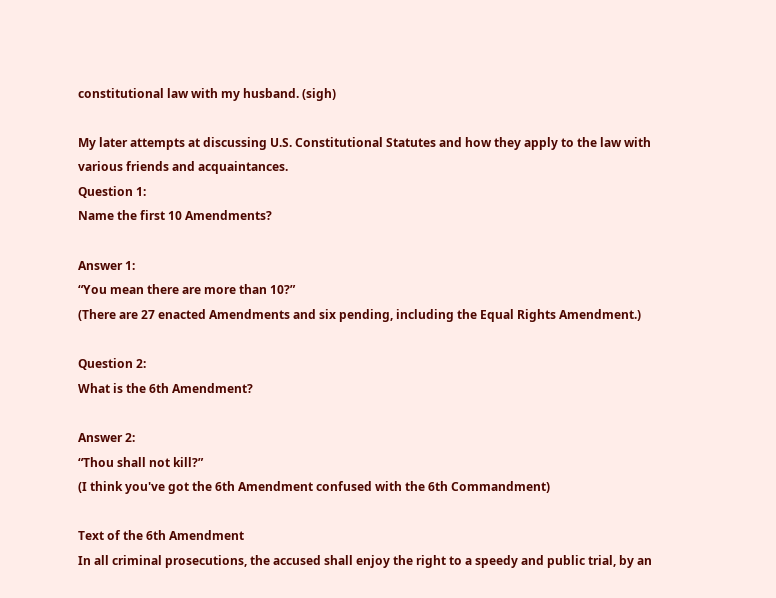constitutional law with my husband. (sigh)

My later attempts at discussing U.S. Constitutional Statutes and how they apply to the law with various friends and acquaintances.
Question 1:
Name the first 10 Amendments?

Answer 1:
“You mean there are more than 10?”
(There are 27 enacted Amendments and six pending, including the Equal Rights Amendment.)

Question 2:
What is the 6th Amendment?

Answer 2:
“Thou shall not kill?”
(I think you've got the 6th Amendment confused with the 6th Commandment)

Text of the 6th Amendment
In all criminal prosecutions, the accused shall enjoy the right to a speedy and public trial, by an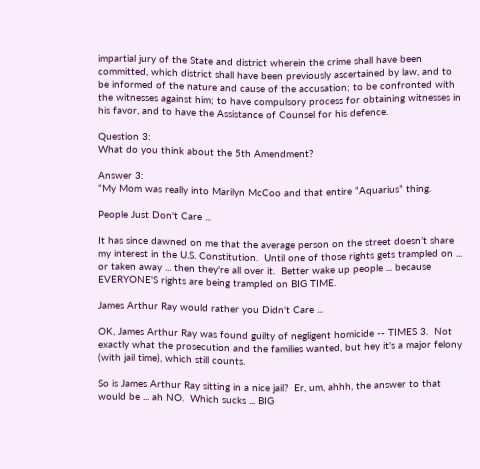impartial jury of the State and district wherein the crime shall have been committed, which district shall have been previously ascertained by law, and to be informed of the nature and cause of the accusation; to be confronted with the witnesses against him; to have compulsory process for obtaining witnesses in his favor, and to have the Assistance of Counsel for his defence.

Question 3:
What do you think about the 5th Amendment?

Answer 3:
“My Mom was really into Marilyn McCoo and that entire “Aquarius” thing.

People Just Don't Care ...

It has since dawned on me that the average person on the street doesn’t share my interest in the U.S. Constitution.  Until one of those rights gets trampled on ... or taken away ... then they're all over it.  Better wake up people ... because EVERYONE'S rights are being trampled on BIG TIME.

James Arthur Ray would rather you Didn't Care ...

OK, James Arthur Ray was found guilty of negligent homicide -- TIMES 3.  Not exactly what the prosecution and the families wanted, but hey it's a major felony (with jail time), which still counts.

So is James Arthur Ray sitting in a nice jail?  Er, um, ahhh, the answer to that would be ... ah NO.  Which sucks ... BIG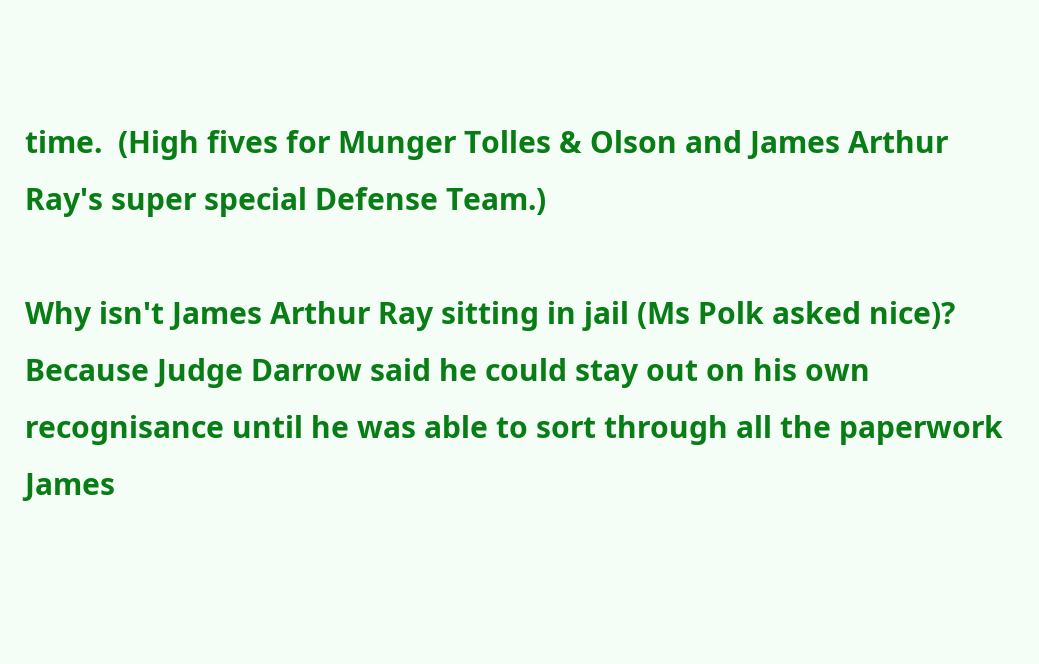time.  (High fives for Munger Tolles & Olson and James Arthur Ray's super special Defense Team.)

Why isn't James Arthur Ray sitting in jail (Ms Polk asked nice)?  Because Judge Darrow said he could stay out on his own recognisance until he was able to sort through all the paperwork James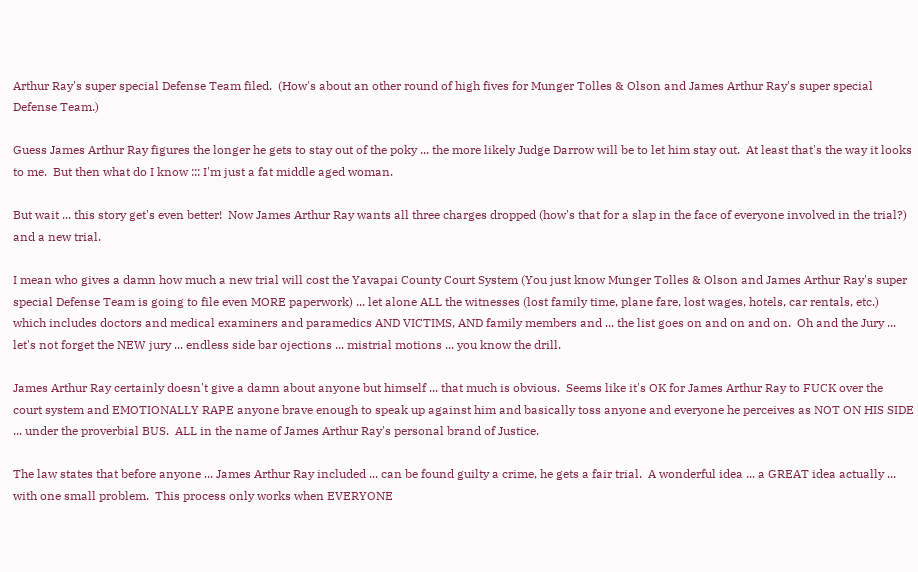Arthur Ray's super special Defense Team filed.  (How's about an other round of high fives for Munger Tolles & Olson and James Arthur Ray's super special Defense Team.)

Guess James Arthur Ray figures the longer he gets to stay out of the poky ... the more likely Judge Darrow will be to let him stay out.  At least that's the way it looks to me.  But then what do I know ::: I'm just a fat middle aged woman.

But wait ... this story get's even better!  Now James Arthur Ray wants all three charges dropped (how's that for a slap in the face of everyone involved in the trial?) and a new trial.

I mean who gives a damn how much a new trial will cost the Yavapai County Court System (You just know Munger Tolles & Olson and James Arthur Ray's super special Defense Team is going to file even MORE paperwork) ... let alone ALL the witnesses (lost family time, plane fare, lost wages, hotels, car rentals, etc.) which includes doctors and medical examiners and paramedics AND VICTIMS, AND family members and ... the list goes on and on and on.  Oh and the Jury ... let's not forget the NEW jury ... endless side bar ojections ... mistrial motions ... you know the drill.

James Arthur Ray certainly doesn't give a damn about anyone but himself ... that much is obvious.  Seems like it's OK for James Arthur Ray to FUCK over the court system and EMOTIONALLY RAPE anyone brave enough to speak up against him and basically toss anyone and everyone he perceives as NOT ON HIS SIDE ... under the proverbial BUS.  ALL in the name of James Arthur Ray's personal brand of Justice.

The law states that before anyone ... James Arthur Ray included ... can be found guilty a crime, he gets a fair trial.  A wonderful idea ... a GREAT idea actually ... with one small problem.  This process only works when EVERYONE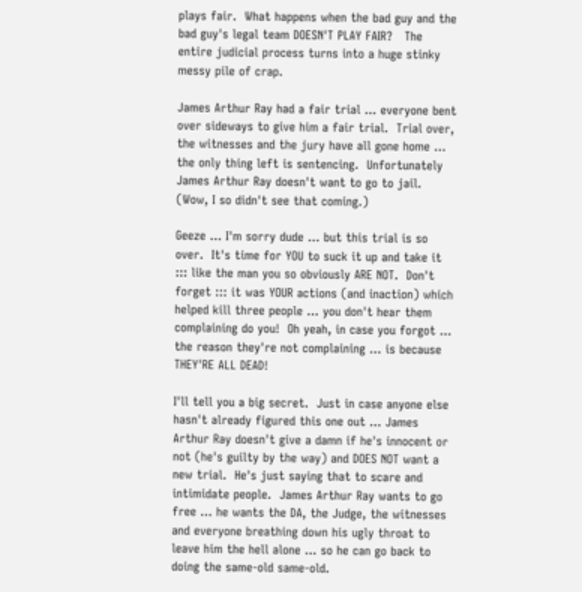plays fair.  What happens when the bad guy and the bad guy's legal team DOESN'T PLAY FAIR?   The entire judicial process turns into a huge stinky messy pile of crap.

James Arthur Ray had a fair trial ... everyone bent over sideways to give him a fair trial.  Trial over, the witnesses and the jury have all gone home ... the only thing left is sentencing.  Unfortunately James Arthur Ray doesn't want to go to jail.  (Wow, I so didn't see that coming.)

Geeze ... I'm sorry dude ... but this trial is so over.  It's time for YOU to suck it up and take it ::: like the man you so obviously ARE NOT.  Don't forget ::: it was YOUR actions (and inaction) which helped kill three people ... you don't hear them complaining do you!  Oh yeah, in case you forgot ... the reason they're not complaining ... is because THEY'RE ALL DEAD!

I'll tell you a big secret.  Just in case anyone else hasn't already figured this one out ... James Arthur Ray doesn't give a damn if he's innocent or not (he's guilty by the way) and DOES NOT want a new trial.  He's just saying that to scare and intimidate people.  James Arthur Ray wants to go free ... he wants the DA, the Judge, the witnesses and everyone breathing down his ugly throat to leave him the hell alone ... so he can go back to doing the same-old same-old.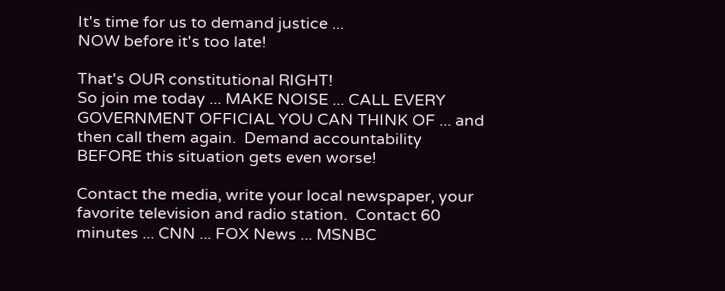It's time for us to demand justice ...
NOW before it's too late!

That's OUR constitutional RIGHT!
So join me today ... MAKE NOISE ... CALL EVERY GOVERNMENT OFFICIAL YOU CAN THINK OF ... and then call them again.  Demand accountability BEFORE this situation gets even worse!

Contact the media, write your local newspaper, your favorite television and radio station.  Contact 60 minutes ... CNN ... FOX News ... MSNBC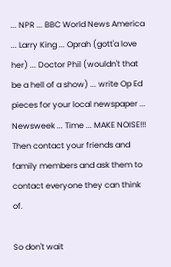... NPR ... BBC World News America ... Larry King ... Oprah (gott'a love her) ... Doctor Phil (wouldn't that be a hell of a show) ... write Op Ed pieces for your local newspaper ... Newsweek ... Time ... MAKE NOISE!!!
Then contact your friends and family members and ask them to contact everyone they can think of.

So don't wait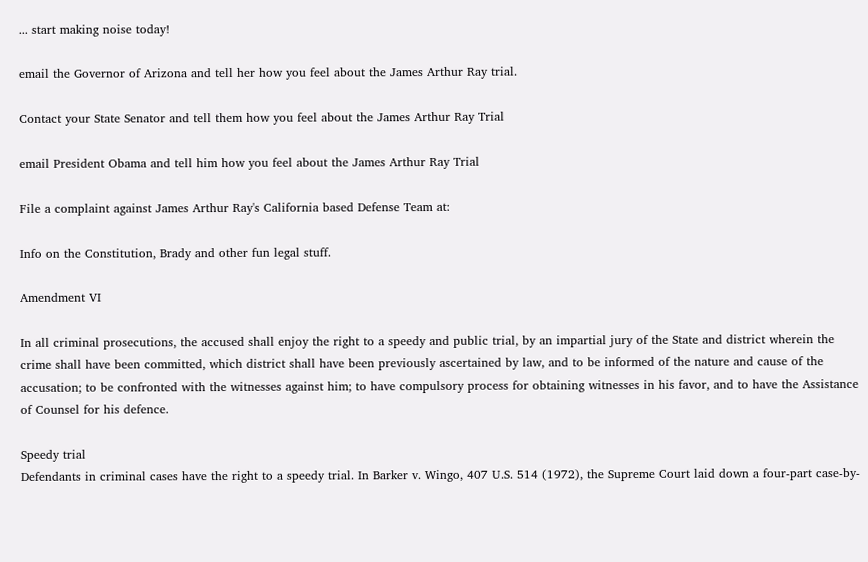... start making noise today!

email the Governor of Arizona and tell her how you feel about the James Arthur Ray trial.

Contact your State Senator and tell them how you feel about the James Arthur Ray Trial

email President Obama and tell him how you feel about the James Arthur Ray Trial

File a complaint against James Arthur Ray's California based Defense Team at:

Info on the Constitution, Brady and other fun legal stuff.

Amendment VI

In all criminal prosecutions, the accused shall enjoy the right to a speedy and public trial, by an impartial jury of the State and district wherein the crime shall have been committed, which district shall have been previously ascertained by law, and to be informed of the nature and cause of the accusation; to be confronted with the witnesses against him; to have compulsory process for obtaining witnesses in his favor, and to have the Assistance of Counsel for his defence.

Speedy trial
Defendants in criminal cases have the right to a speedy trial. In Barker v. Wingo, 407 U.S. 514 (1972), the Supreme Court laid down a four-part case-by-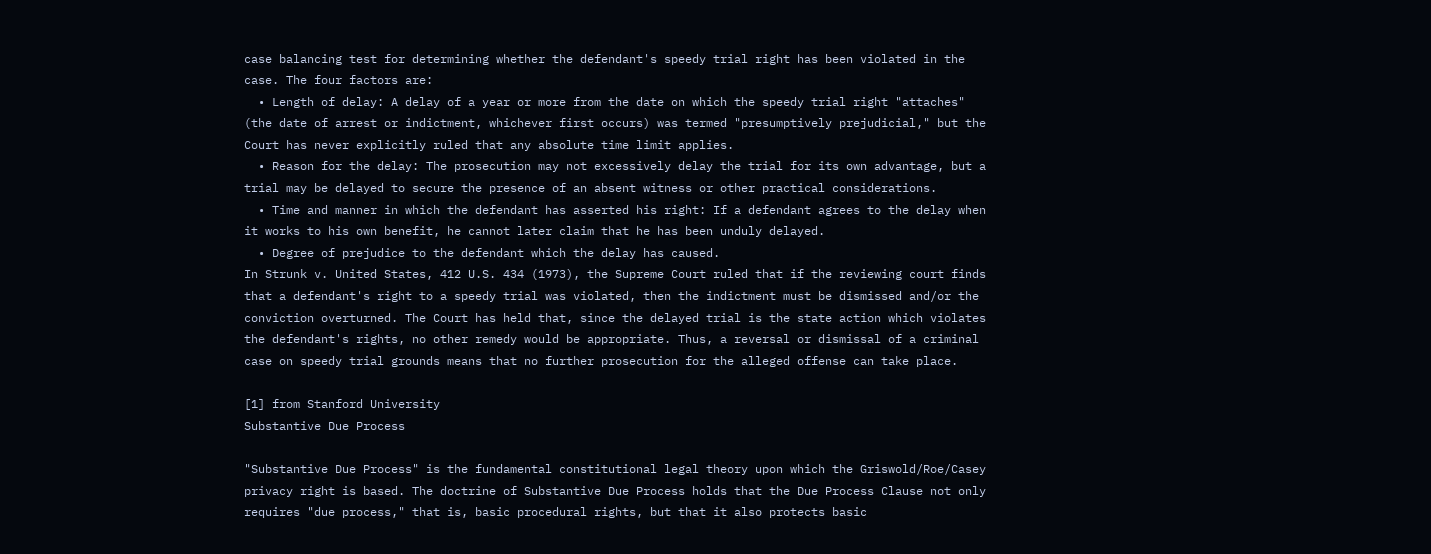case balancing test for determining whether the defendant's speedy trial right has been violated in the case. The four factors are:
  • Length of delay: A delay of a year or more from the date on which the speedy trial right "attaches" (the date of arrest or indictment, whichever first occurs) was termed "presumptively prejudicial," but the Court has never explicitly ruled that any absolute time limit applies.
  • Reason for the delay: The prosecution may not excessively delay the trial for its own advantage, but a trial may be delayed to secure the presence of an absent witness or other practical considerations.
  • Time and manner in which the defendant has asserted his right: If a defendant agrees to the delay when it works to his own benefit, he cannot later claim that he has been unduly delayed.
  • Degree of prejudice to the defendant which the delay has caused.
In Strunk v. United States, 412 U.S. 434 (1973), the Supreme Court ruled that if the reviewing court finds that a defendant's right to a speedy trial was violated, then the indictment must be dismissed and/or the conviction overturned. The Court has held that, since the delayed trial is the state action which violates the defendant's rights, no other remedy would be appropriate. Thus, a reversal or dismissal of a criminal case on speedy trial grounds means that no further prosecution for the alleged offense can take place.

[1] from Stanford University
Substantive Due Process

"Substantive Due Process" is the fundamental constitutional legal theory upon which the Griswold/Roe/Casey privacy right is based. The doctrine of Substantive Due Process holds that the Due Process Clause not only requires "due process," that is, basic procedural rights, but that it also protects basic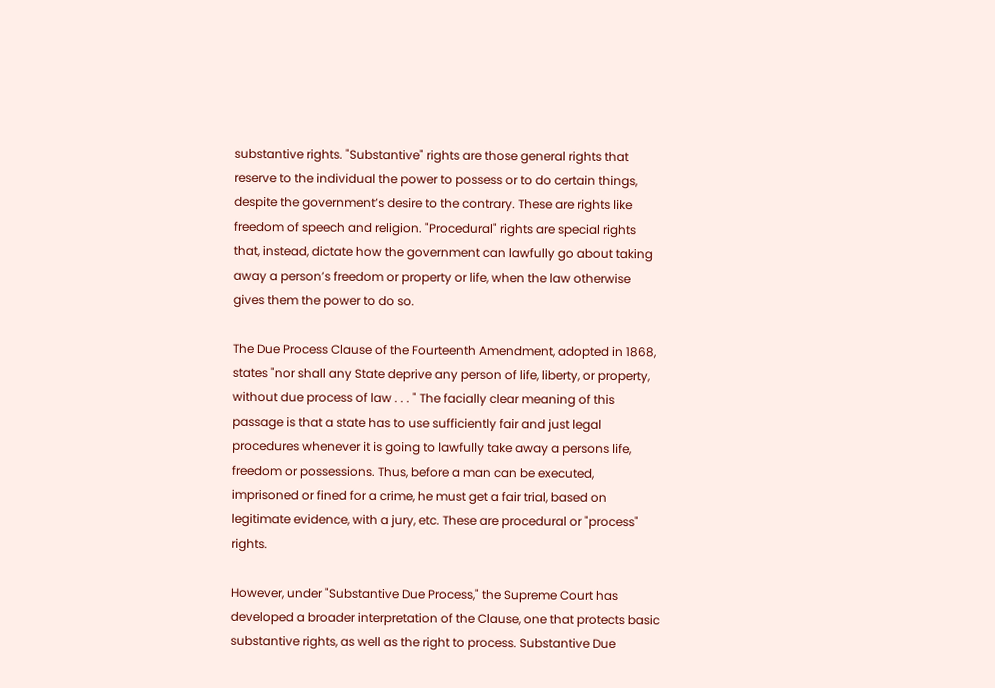substantive rights. "Substantive" rights are those general rights that reserve to the individual the power to possess or to do certain things, despite the government’s desire to the contrary. These are rights like freedom of speech and religion. "Procedural" rights are special rights that, instead, dictate how the government can lawfully go about taking away a person’s freedom or property or life, when the law otherwise gives them the power to do so.

The Due Process Clause of the Fourteenth Amendment, adopted in 1868, states "nor shall any State deprive any person of life, liberty, or property, without due process of law . . . " The facially clear meaning of this passage is that a state has to use sufficiently fair and just legal procedures whenever it is going to lawfully take away a persons life, freedom or possessions. Thus, before a man can be executed, imprisoned or fined for a crime, he must get a fair trial, based on legitimate evidence, with a jury, etc. These are procedural or "process" rights.

However, under "Substantive Due Process," the Supreme Court has developed a broader interpretation of the Clause, one that protects basic substantive rights, as well as the right to process. Substantive Due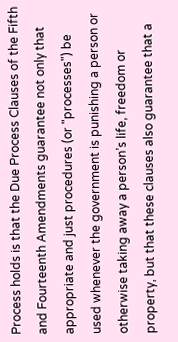Process holds is that the Due Process Clauses of the Fifth and Fourteenth Amendments guarantee not only that appropriate and just procedures (or "processes") be used whenever the government is punishing a person or otherwise taking away a person’s life, freedom or property, but that these clauses also guarantee that a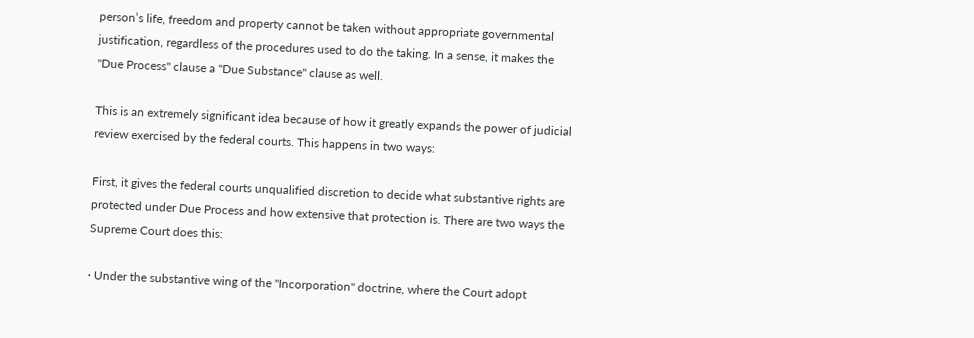person’s life, freedom and property cannot be taken without appropriate governmental justification, regardless of the procedures used to do the taking. In a sense, it makes the "Due Process" clause a "Due Substance" clause as well.

This is an extremely significant idea because of how it greatly expands the power of judicial review exercised by the federal courts. This happens in two ways:

First, it gives the federal courts unqualified discretion to decide what substantive rights are protected under Due Process and how extensive that protection is. There are two ways the Supreme Court does this:

· Under the substantive wing of the "Incorporation" doctrine, where the Court adopt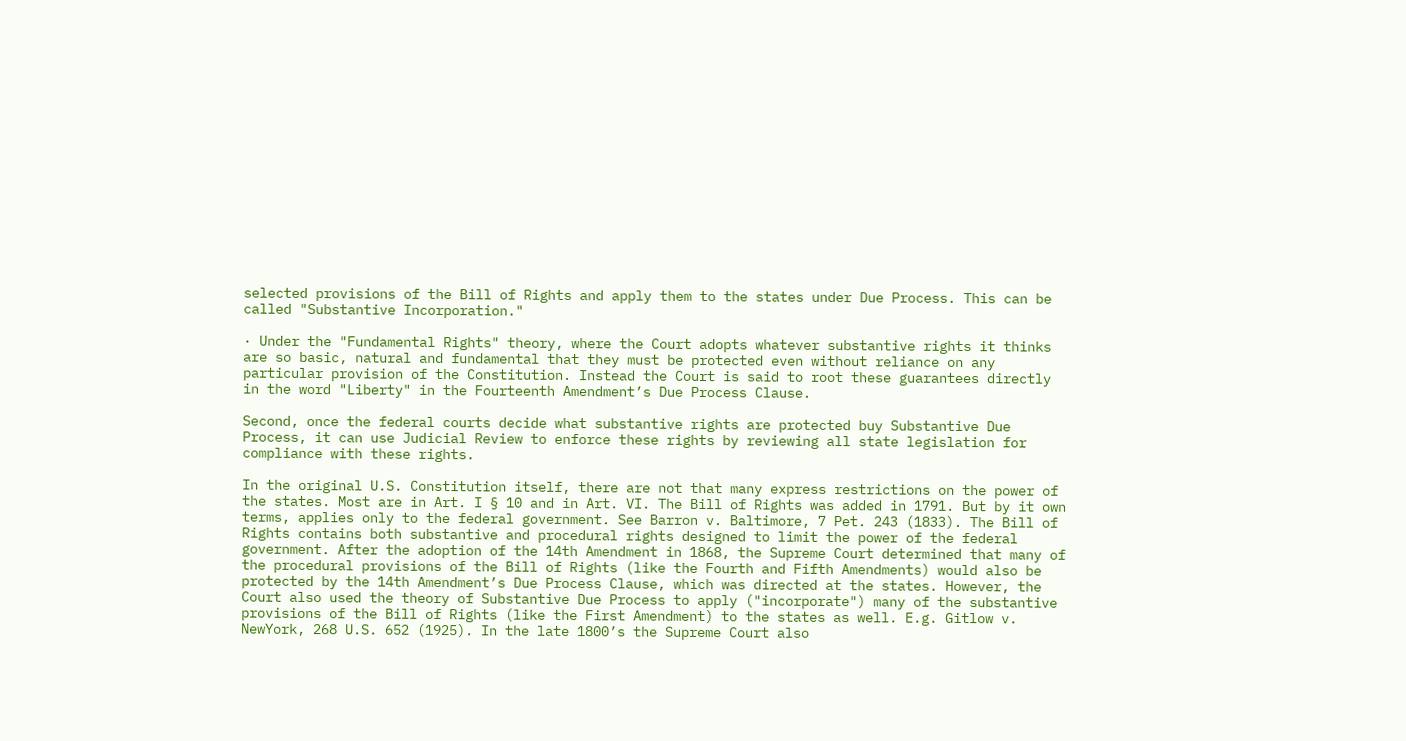selected provisions of the Bill of Rights and apply them to the states under Due Process. This can be called "Substantive Incorporation."

· Under the "Fundamental Rights" theory, where the Court adopts whatever substantive rights it thinks are so basic, natural and fundamental that they must be protected even without reliance on any particular provision of the Constitution. Instead the Court is said to root these guarantees directly in the word "Liberty" in the Fourteenth Amendment’s Due Process Clause.

Second, once the federal courts decide what substantive rights are protected buy Substantive Due Process, it can use Judicial Review to enforce these rights by reviewing all state legislation for compliance with these rights.

In the original U.S. Constitution itself, there are not that many express restrictions on the power of the states. Most are in Art. I § 10 and in Art. VI. The Bill of Rights was added in 1791. But by it own terms, applies only to the federal government. See Barron v. Baltimore, 7 Pet. 243 (1833). The Bill of Rights contains both substantive and procedural rights designed to limit the power of the federal government. After the adoption of the 14th Amendment in 1868, the Supreme Court determined that many of the procedural provisions of the Bill of Rights (like the Fourth and Fifth Amendments) would also be protected by the 14th Amendment’s Due Process Clause, which was directed at the states. However, the Court also used the theory of Substantive Due Process to apply ("incorporate") many of the substantive provisions of the Bill of Rights (like the First Amendment) to the states as well. E.g. Gitlow v. NewYork, 268 U.S. 652 (1925). In the late 1800’s the Supreme Court also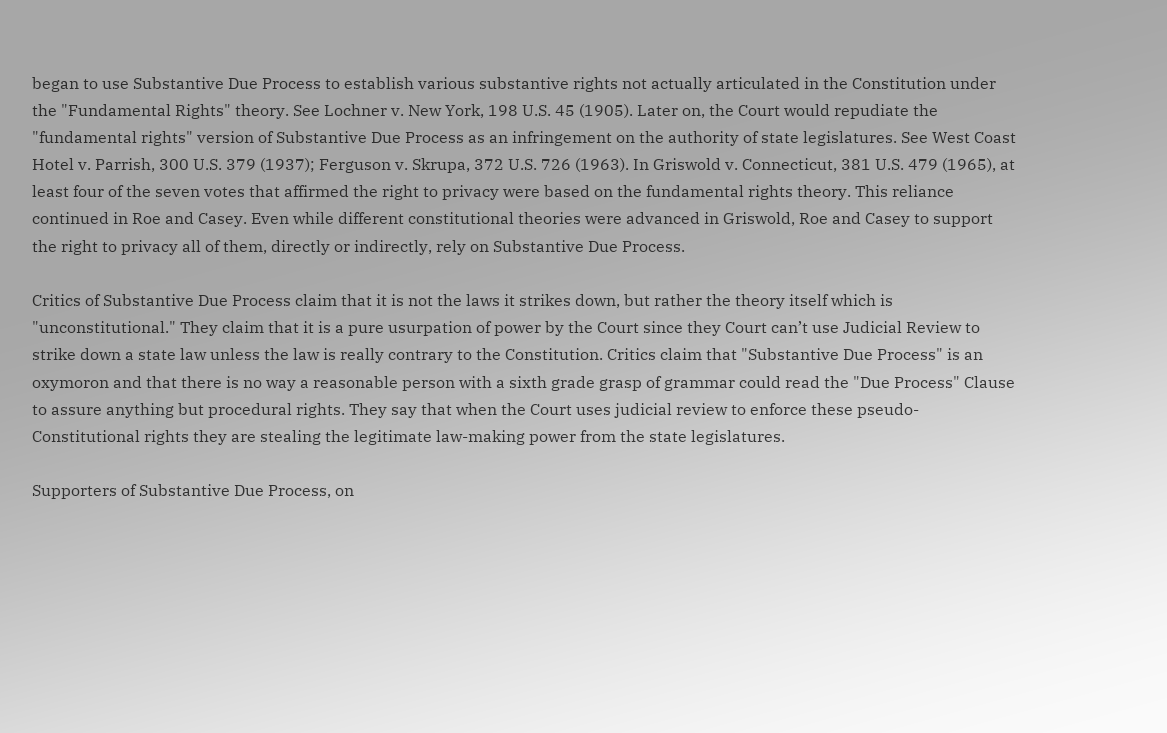began to use Substantive Due Process to establish various substantive rights not actually articulated in the Constitution under the "Fundamental Rights" theory. See Lochner v. New York, 198 U.S. 45 (1905). Later on, the Court would repudiate the "fundamental rights" version of Substantive Due Process as an infringement on the authority of state legislatures. See West Coast Hotel v. Parrish, 300 U.S. 379 (1937); Ferguson v. Skrupa, 372 U.S. 726 (1963). In Griswold v. Connecticut, 381 U.S. 479 (1965), at least four of the seven votes that affirmed the right to privacy were based on the fundamental rights theory. This reliance continued in Roe and Casey. Even while different constitutional theories were advanced in Griswold, Roe and Casey to support the right to privacy all of them, directly or indirectly, rely on Substantive Due Process.

Critics of Substantive Due Process claim that it is not the laws it strikes down, but rather the theory itself which is "unconstitutional." They claim that it is a pure usurpation of power by the Court since they Court can’t use Judicial Review to strike down a state law unless the law is really contrary to the Constitution. Critics claim that "Substantive Due Process" is an oxymoron and that there is no way a reasonable person with a sixth grade grasp of grammar could read the "Due Process" Clause to assure anything but procedural rights. They say that when the Court uses judicial review to enforce these pseudo-Constitutional rights they are stealing the legitimate law-making power from the state legislatures.

Supporters of Substantive Due Process, on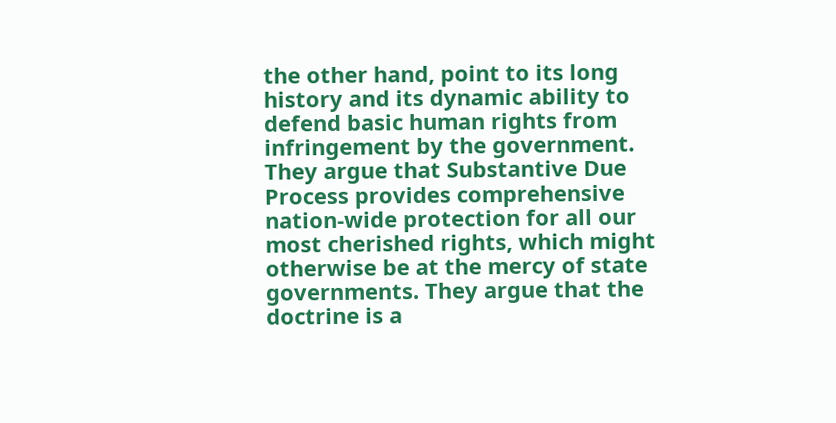the other hand, point to its long history and its dynamic ability to defend basic human rights from infringement by the government. They argue that Substantive Due Process provides comprehensive nation-wide protection for all our most cherished rights, which might otherwise be at the mercy of state governments. They argue that the doctrine is a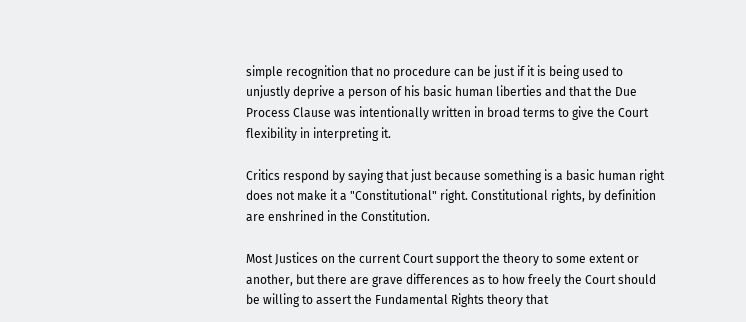simple recognition that no procedure can be just if it is being used to unjustly deprive a person of his basic human liberties and that the Due Process Clause was intentionally written in broad terms to give the Court flexibility in interpreting it.

Critics respond by saying that just because something is a basic human right does not make it a "Constitutional" right. Constitutional rights, by definition are enshrined in the Constitution.

Most Justices on the current Court support the theory to some extent or another, but there are grave differences as to how freely the Court should be willing to assert the Fundamental Rights theory that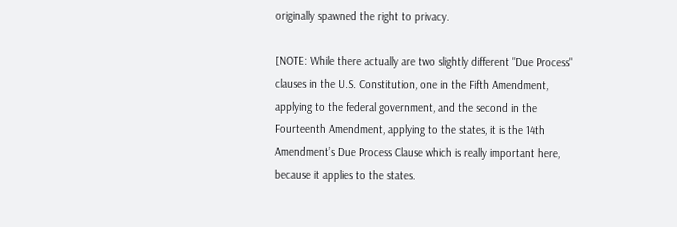originally spawned the right to privacy.

[NOTE: While there actually are two slightly different "Due Process" clauses in the U.S. Constitution, one in the Fifth Amendment, applying to the federal government, and the second in the Fourteenth Amendment, applying to the states, it is the 14th Amendment’s Due Process Clause which is really important here, because it applies to the states.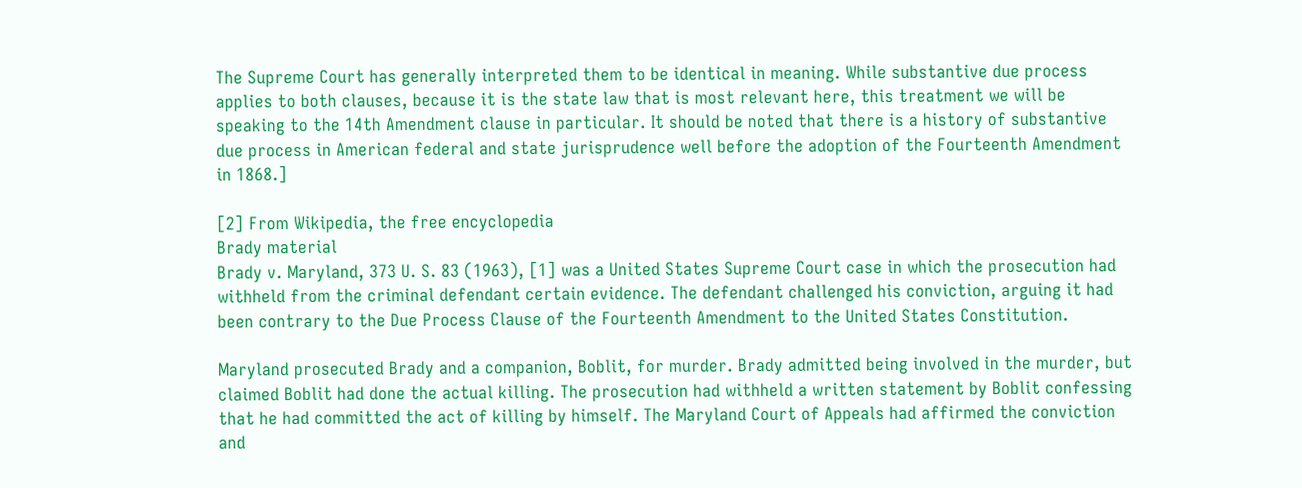The Supreme Court has generally interpreted them to be identical in meaning. While substantive due process applies to both clauses, because it is the state law that is most relevant here, this treatment we will be speaking to the 14th Amendment clause in particular. It should be noted that there is a history of substantive due process in American federal and state jurisprudence well before the adoption of the Fourteenth Amendment in 1868.]

[2] From Wikipedia, the free encyclopedia
Brady material
Brady v. Maryland, 373 U. S. 83 (1963), [1] was a United States Supreme Court case in which the prosecution had withheld from the criminal defendant certain evidence. The defendant challenged his conviction, arguing it had been contrary to the Due Process Clause of the Fourteenth Amendment to the United States Constitution.

Maryland prosecuted Brady and a companion, Boblit, for murder. Brady admitted being involved in the murder, but claimed Boblit had done the actual killing. The prosecution had withheld a written statement by Boblit confessing that he had committed the act of killing by himself. The Maryland Court of Appeals had affirmed the conviction and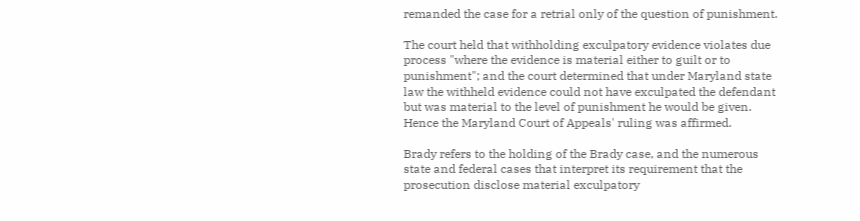remanded the case for a retrial only of the question of punishment.

The court held that withholding exculpatory evidence violates due process "where the evidence is material either to guilt or to punishment"; and the court determined that under Maryland state law the withheld evidence could not have exculpated the defendant but was material to the level of punishment he would be given. Hence the Maryland Court of Appeals' ruling was affirmed.

Brady refers to the holding of the Brady case, and the numerous state and federal cases that interpret its requirement that the prosecution disclose material exculpatory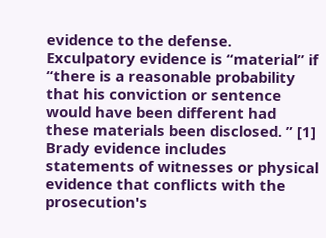evidence to the defense. Exculpatory evidence is “material” if “there is a reasonable probability that his conviction or sentence would have been different had these materials been disclosed. ” [1] Brady evidence includes statements of witnesses or physical evidence that conflicts with the prosecution's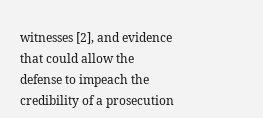witnesses [2], and evidence that could allow the defense to impeach the credibility of a prosecution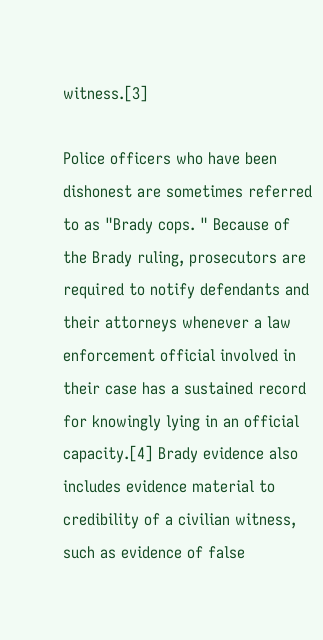witness.[3]

Police officers who have been dishonest are sometimes referred to as "Brady cops. " Because of the Brady ruling, prosecutors are required to notify defendants and their attorneys whenever a law enforcement official involved in their case has a sustained record for knowingly lying in an official capacity.[4] Brady evidence also includes evidence material to credibility of a civilian witness, such as evidence of false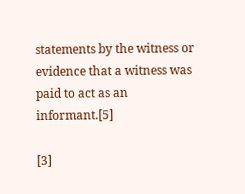statements by the witness or evidence that a witness was paid to act as an informant.[5]

[3]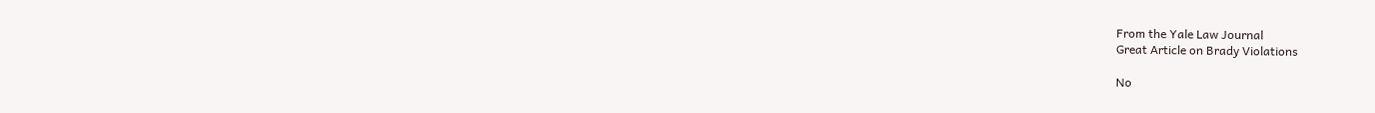From the Yale Law Journal
Great Article on Brady Violations

No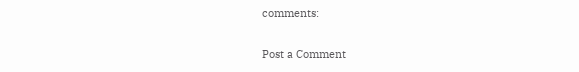comments:

Post a Comment